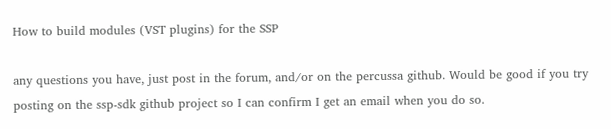How to build modules (VST plugins) for the SSP

any questions you have, just post in the forum, and/or on the percussa github. Would be good if you try posting on the ssp-sdk github project so I can confirm I get an email when you do so.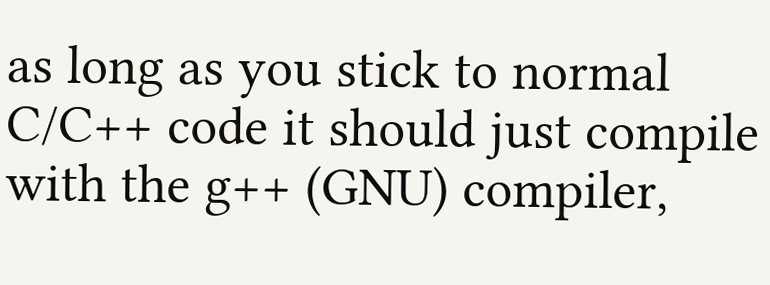as long as you stick to normal C/C++ code it should just compile with the g++ (GNU) compiler,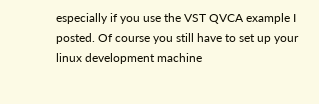especially if you use the VST QVCA example I posted. Of course you still have to set up your linux development machine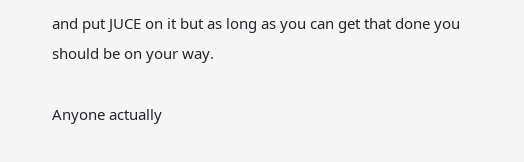and put JUCE on it but as long as you can get that done you should be on your way.

Anyone actually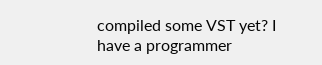compiled some VST yet? I have a programmer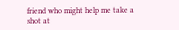friend who might help me take a shot at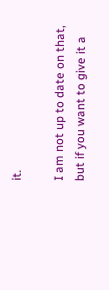it.

I am not up to date on that, but if you want to give it a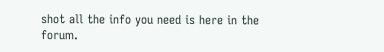shot all the info you need is here in the forum.